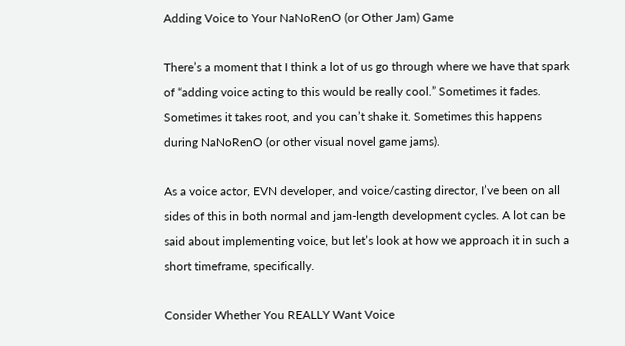Adding Voice to Your NaNoRenO (or Other Jam) Game

There’s a moment that I think a lot of us go through where we have that spark of “adding voice acting to this would be really cool.” Sometimes it fades. Sometimes it takes root, and you can’t shake it. Sometimes this happens during NaNoRenO (or other visual novel game jams).

As a voice actor, EVN developer, and voice/casting director, I’ve been on all sides of this in both normal and jam-length development cycles. A lot can be said about implementing voice, but let’s look at how we approach it in such a short timeframe, specifically.

Consider Whether You REALLY Want Voice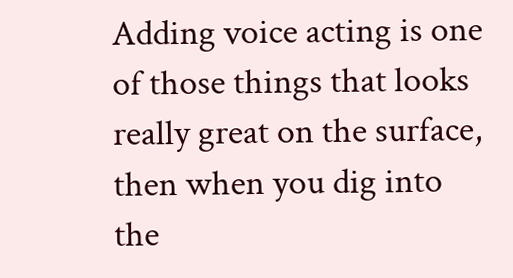Adding voice acting is one of those things that looks really great on the surface, then when you dig into the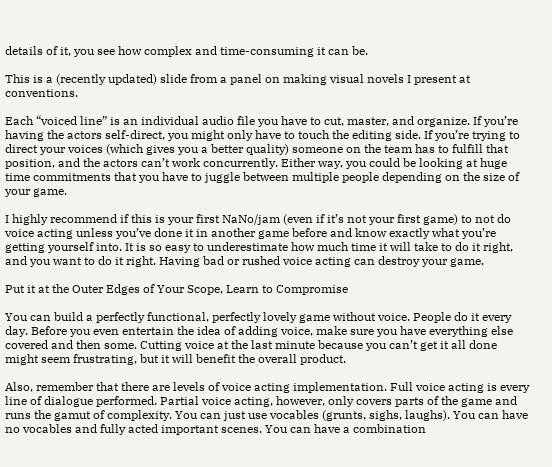details of it, you see how complex and time-consuming it can be.

This is a (recently updated) slide from a panel on making visual novels I present at conventions.

Each “voiced line” is an individual audio file you have to cut, master, and organize. If you’re having the actors self-direct, you might only have to touch the editing side. If you’re trying to direct your voices (which gives you a better quality) someone on the team has to fulfill that position, and the actors can’t work concurrently. Either way, you could be looking at huge time commitments that you have to juggle between multiple people depending on the size of your game.

I highly recommend if this is your first NaNo/jam (even if it’s not your first game) to not do voice acting unless you’ve done it in another game before and know exactly what you’re getting yourself into. It is so easy to underestimate how much time it will take to do it right, and you want to do it right. Having bad or rushed voice acting can destroy your game.

Put it at the Outer Edges of Your Scope, Learn to Compromise

You can build a perfectly functional, perfectly lovely game without voice. People do it every day. Before you even entertain the idea of adding voice, make sure you have everything else covered and then some. Cutting voice at the last minute because you can’t get it all done might seem frustrating, but it will benefit the overall product.

Also, remember that there are levels of voice acting implementation. Full voice acting is every line of dialogue performed. Partial voice acting, however, only covers parts of the game and runs the gamut of complexity. You can just use vocables (grunts, sighs, laughs). You can have no vocables and fully acted important scenes. You can have a combination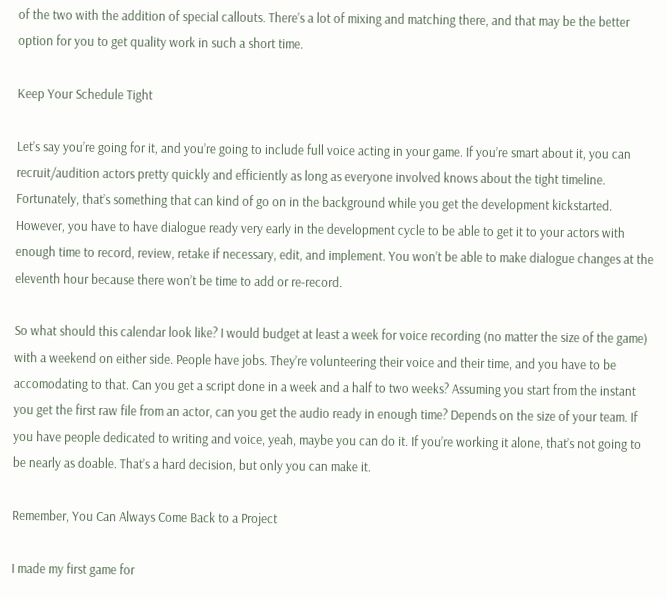of the two with the addition of special callouts. There’s a lot of mixing and matching there, and that may be the better option for you to get quality work in such a short time.

Keep Your Schedule Tight

Let’s say you’re going for it, and you’re going to include full voice acting in your game. If you’re smart about it, you can recruit/audition actors pretty quickly and efficiently as long as everyone involved knows about the tight timeline. Fortunately, that’s something that can kind of go on in the background while you get the development kickstarted. However, you have to have dialogue ready very early in the development cycle to be able to get it to your actors with enough time to record, review, retake if necessary, edit, and implement. You won’t be able to make dialogue changes at the eleventh hour because there won’t be time to add or re-record.

So what should this calendar look like? I would budget at least a week for voice recording (no matter the size of the game) with a weekend on either side. People have jobs. They’re volunteering their voice and their time, and you have to be accomodating to that. Can you get a script done in a week and a half to two weeks? Assuming you start from the instant you get the first raw file from an actor, can you get the audio ready in enough time? Depends on the size of your team. If you have people dedicated to writing and voice, yeah, maybe you can do it. If you’re working it alone, that’s not going to be nearly as doable. That’s a hard decision, but only you can make it.

Remember, You Can Always Come Back to a Project

I made my first game for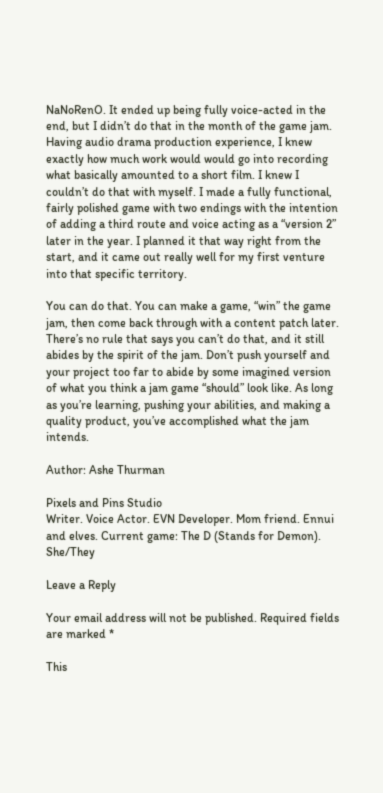NaNoRenO. It ended up being fully voice-acted in the end, but I didn’t do that in the month of the game jam. Having audio drama production experience, I knew exactly how much work would would go into recording what basically amounted to a short film. I knew I couldn’t do that with myself. I made a fully functional, fairly polished game with two endings with the intention of adding a third route and voice acting as a “version 2” later in the year. I planned it that way right from the start, and it came out really well for my first venture into that specific territory.

You can do that. You can make a game, “win” the game jam, then come back through with a content patch later. There’s no rule that says you can’t do that, and it still abides by the spirit of the jam. Don’t push yourself and your project too far to abide by some imagined version of what you think a jam game “should” look like. As long as you’re learning, pushing your abilities, and making a quality product, you’ve accomplished what the jam intends.

Author: Ashe Thurman

Pixels and Pins Studio
Writer. Voice Actor. EVN Developer. Mom friend. Ennui and elves. Current game: The D (Stands for Demon). She/They

Leave a Reply

Your email address will not be published. Required fields are marked *

This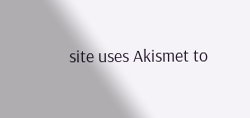site uses Akismet to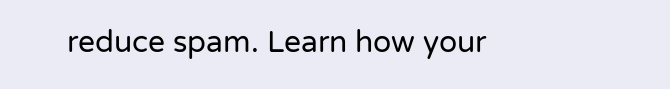reduce spam. Learn how your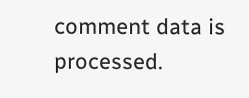comment data is processed.